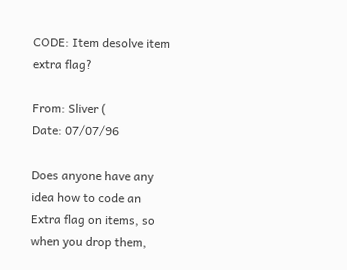CODE: Item desolve item extra flag?

From: Sliver (
Date: 07/07/96

Does anyone have any idea how to code an Extra flag on items, so when you drop them,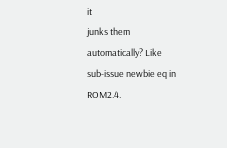it
junks them automatically? Like sub-issue newbie eq in ROM2.4.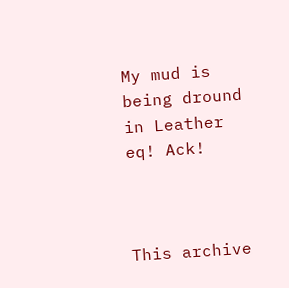My mud is being dround in Leather eq! Ack!



This archive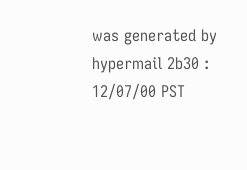was generated by hypermail 2b30 : 12/07/00 PST